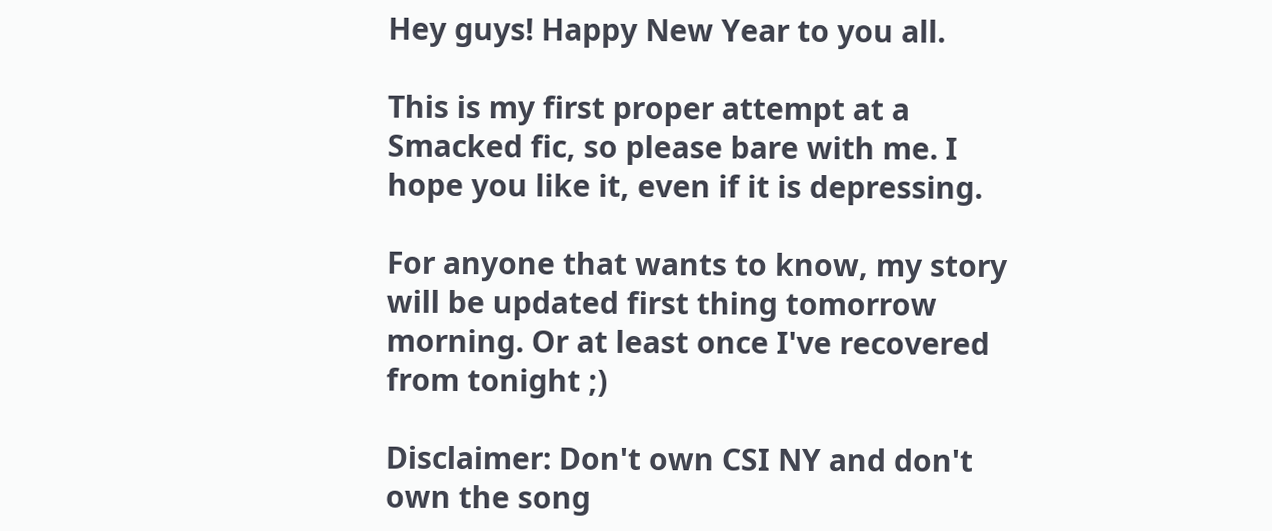Hey guys! Happy New Year to you all.

This is my first proper attempt at a Smacked fic, so please bare with me. I hope you like it, even if it is depressing.

For anyone that wants to know, my story will be updated first thing tomorrow morning. Or at least once I've recovered from tonight ;)

Disclaimer: Don't own CSI NY and don't own the song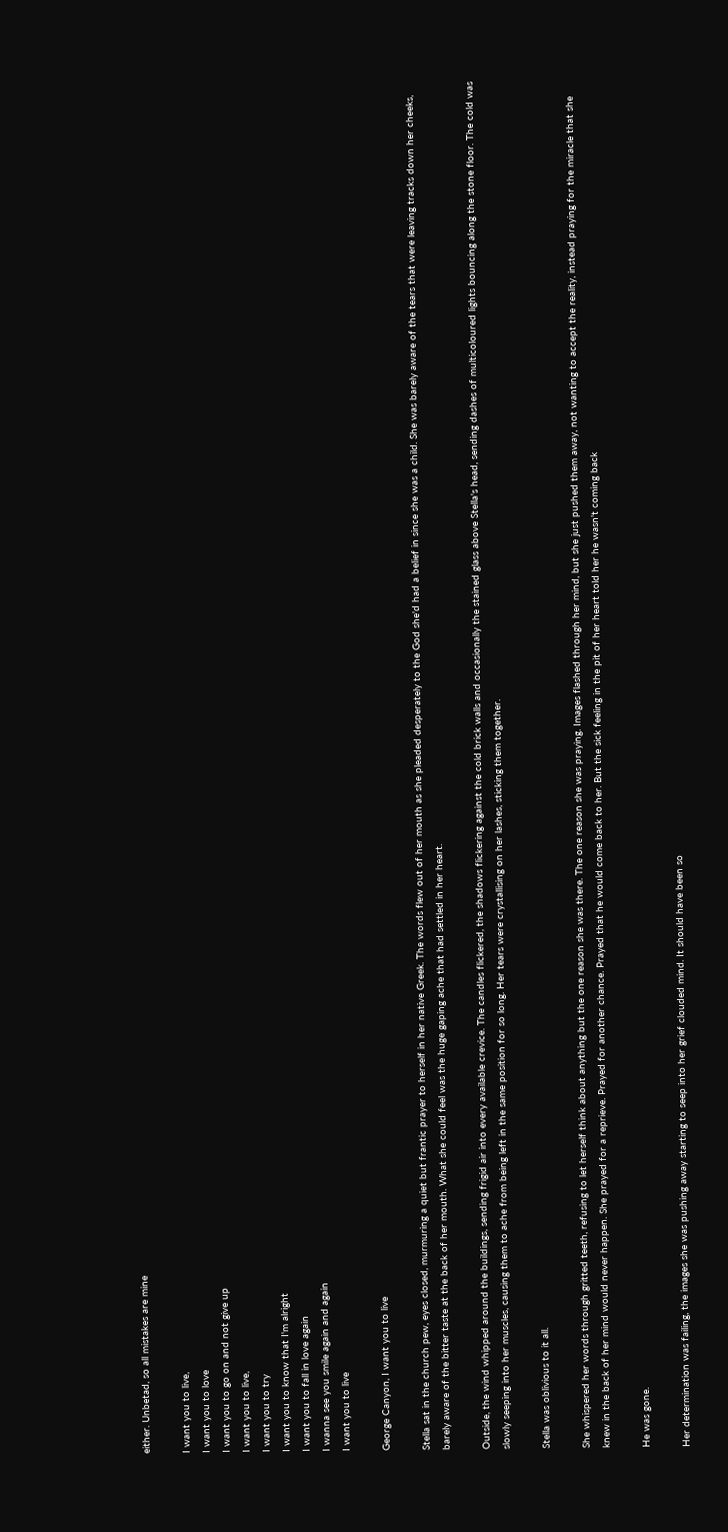either. Unbetad, so all mistakes are mine

I want you to live,
I want you to love
I want you to go on and not give up
I want you to live,
I want you to try
I want you to know that I'm alright
I want you to fall in love again
I wanna see you smile again and again
I want you to live

George Canyon, I want you to live

Stella sat in the church pew, eyes closed, murmuring a quiet but frantic prayer to herself in her native Greek. The words flew out of her mouth as she pleaded desperately to the God she'd had a belief in since she was a child. She was barely aware of the tears that were leaving tracks down her cheeks, barely aware of the bitter taste at the back of her mouth. What she could feel was the huge gaping ache that had settled in her heart.

Outside, the wind whipped around the buildings, sending frigid air into every available crevice. The candles flickered, the shadows flickering against the cold brick walls and occasionally the stained glass above Stella's head, sending dashes of multicoloured lights bouncing along the stone floor. The cold was slowly seeping into her muscles, causing them to ache from being left in the same position for so long. Her tears were crystallising on her lashes, sticking them together.

Stella was oblivious to it all.

She whispered her words through gritted teeth, refusing to let herself think about anything but the one reason she was there. The one reason she was praying. Images flashed through her mind, but she just pushed them away, not wanting to accept the reality, instead praying for the miracle that she knew in the back of her mind would never happen. She prayed for a reprieve. Prayed for another chance. Prayed that he would come back to her. But the sick feeling in the pit of her heart told her he wasn't coming back

He was gone.

Her determination was failing, the images she was pushing away starting to seep into her grief clouded mind. It should have been so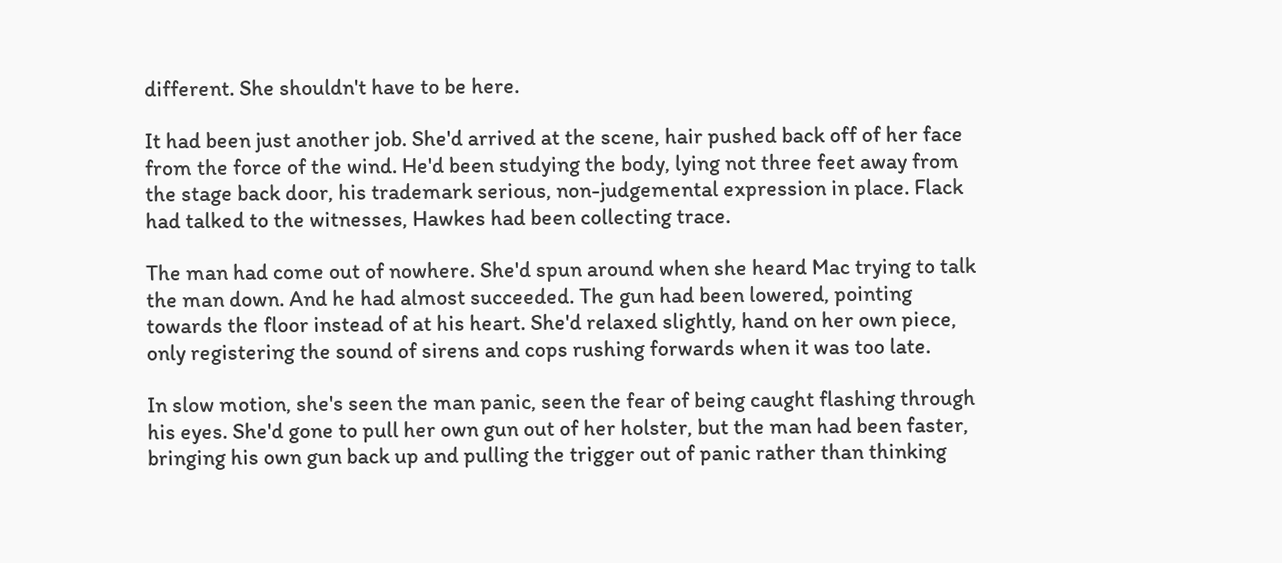different. She shouldn't have to be here.

It had been just another job. She'd arrived at the scene, hair pushed back off of her face from the force of the wind. He'd been studying the body, lying not three feet away from the stage back door, his trademark serious, non-judgemental expression in place. Flack had talked to the witnesses, Hawkes had been collecting trace.

The man had come out of nowhere. She'd spun around when she heard Mac trying to talk the man down. And he had almost succeeded. The gun had been lowered, pointing towards the floor instead of at his heart. She'd relaxed slightly, hand on her own piece, only registering the sound of sirens and cops rushing forwards when it was too late.

In slow motion, she's seen the man panic, seen the fear of being caught flashing through his eyes. She'd gone to pull her own gun out of her holster, but the man had been faster, bringing his own gun back up and pulling the trigger out of panic rather than thinking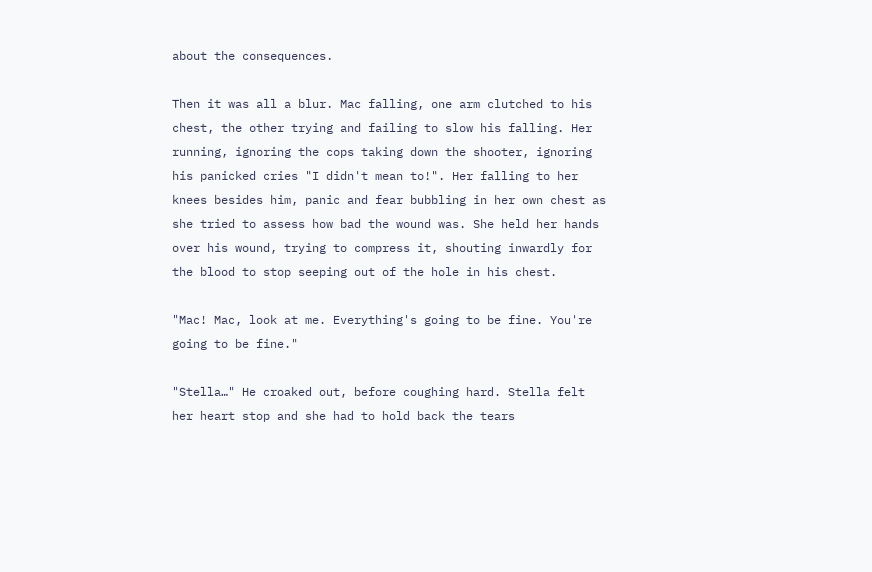about the consequences.

Then it was all a blur. Mac falling, one arm clutched to his chest, the other trying and failing to slow his falling. Her running, ignoring the cops taking down the shooter, ignoring his panicked cries "I didn't mean to!". Her falling to her knees besides him, panic and fear bubbling in her own chest as she tried to assess how bad the wound was. She held her hands over his wound, trying to compress it, shouting inwardly for the blood to stop seeping out of the hole in his chest.

"Mac! Mac, look at me. Everything's going to be fine. You're going to be fine."

"Stella…" He croaked out, before coughing hard. Stella felt her heart stop and she had to hold back the tears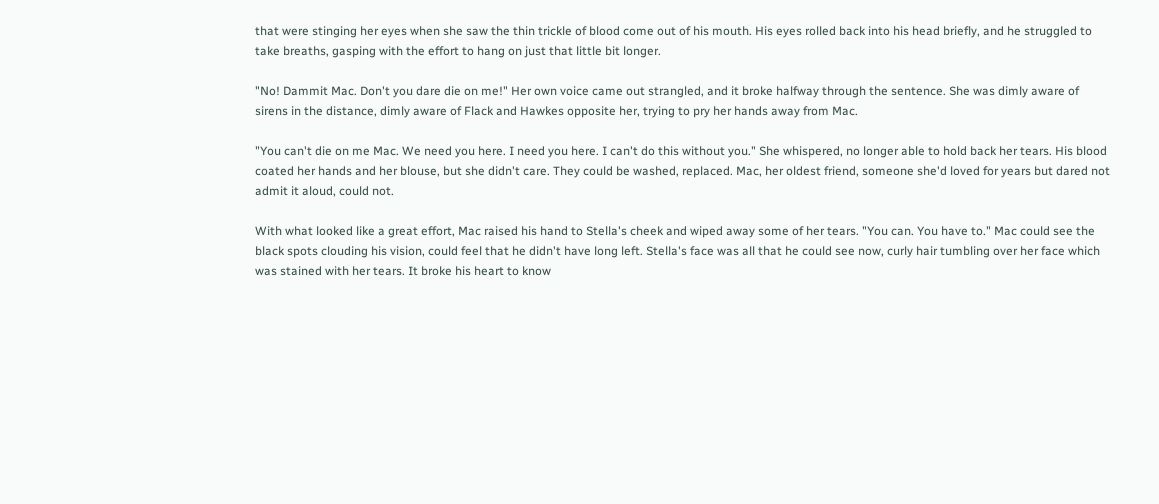that were stinging her eyes when she saw the thin trickle of blood come out of his mouth. His eyes rolled back into his head briefly, and he struggled to take breaths, gasping with the effort to hang on just that little bit longer.

"No! Dammit Mac. Don't you dare die on me!" Her own voice came out strangled, and it broke halfway through the sentence. She was dimly aware of sirens in the distance, dimly aware of Flack and Hawkes opposite her, trying to pry her hands away from Mac.

"You can't die on me Mac. We need you here. I need you here. I can't do this without you." She whispered, no longer able to hold back her tears. His blood coated her hands and her blouse, but she didn't care. They could be washed, replaced. Mac, her oldest friend, someone she'd loved for years but dared not admit it aloud, could not.

With what looked like a great effort, Mac raised his hand to Stella's cheek and wiped away some of her tears. "You can. You have to." Mac could see the black spots clouding his vision, could feel that he didn't have long left. Stella's face was all that he could see now, curly hair tumbling over her face which was stained with her tears. It broke his heart to know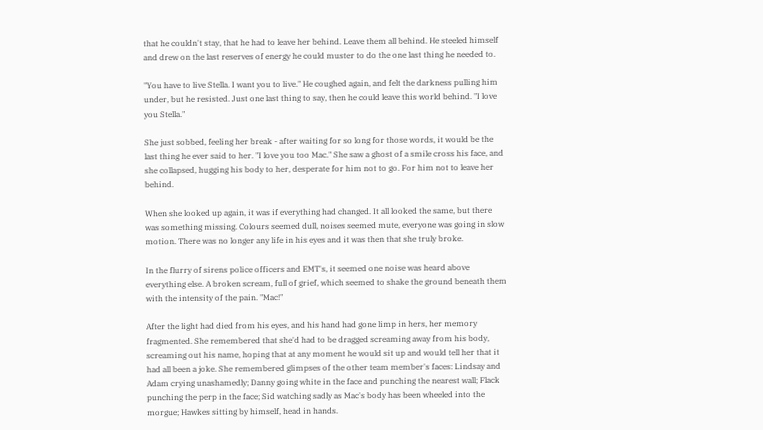that he couldn't stay, that he had to leave her behind. Leave them all behind. He steeled himself and drew on the last reserves of energy he could muster to do the one last thing he needed to.

"You have to live Stella. I want you to live." He coughed again, and felt the darkness pulling him under, but he resisted. Just one last thing to say, then he could leave this world behind. "I love you Stella."

She just sobbed, feeling her break - after waiting for so long for those words, it would be the last thing he ever said to her. "I love you too Mac." She saw a ghost of a smile cross his face, and she collapsed, hugging his body to her, desperate for him not to go. For him not to leave her behind.

When she looked up again, it was if everything had changed. It all looked the same, but there was something missing. Colours seemed dull, noises seemed mute, everyone was going in slow motion. There was no longer any life in his eyes and it was then that she truly broke.

In the flurry of sirens police officers and EMT's, it seemed one noise was heard above everything else. A broken scream, full of grief, which seemed to shake the ground beneath them with the intensity of the pain. "Mac!"

After the light had died from his eyes, and his hand had gone limp in hers, her memory fragmented. She remembered that she'd had to be dragged screaming away from his body, screaming out his name, hoping that at any moment he would sit up and would tell her that it had all been a joke. She remembered glimpses of the other team member's faces: Lindsay and Adam crying unashamedly; Danny going white in the face and punching the nearest wall; Flack punching the perp in the face; Sid watching sadly as Mac's body has been wheeled into the morgue; Hawkes sitting by himself, head in hands.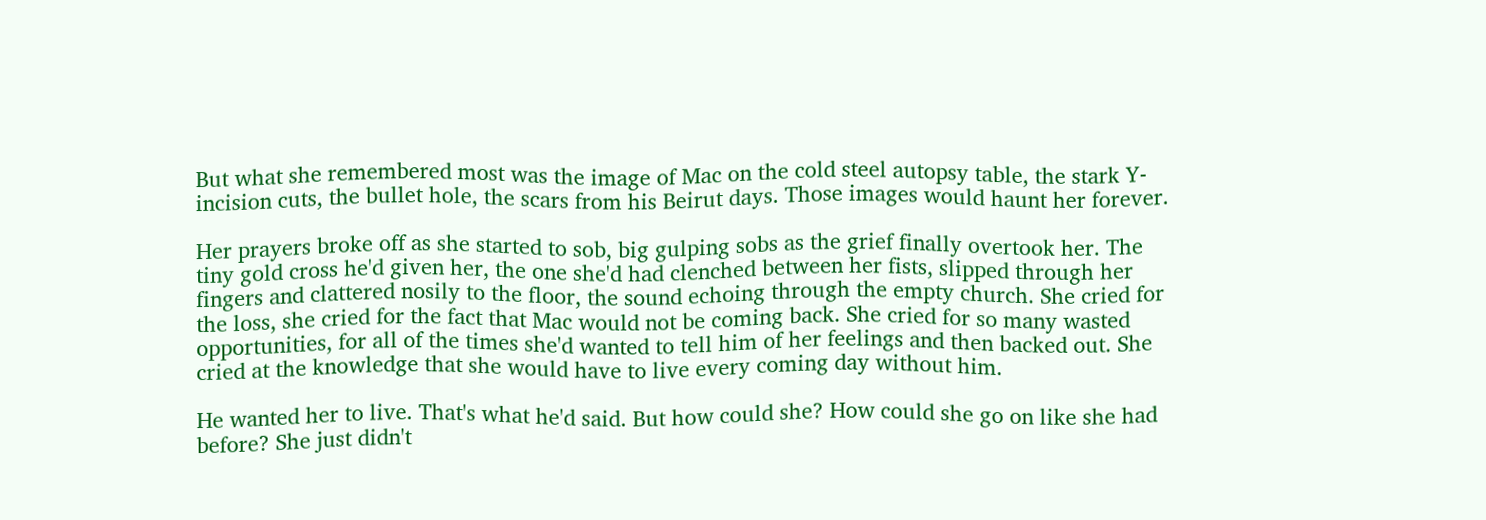But what she remembered most was the image of Mac on the cold steel autopsy table, the stark Y-incision cuts, the bullet hole, the scars from his Beirut days. Those images would haunt her forever.

Her prayers broke off as she started to sob, big gulping sobs as the grief finally overtook her. The tiny gold cross he'd given her, the one she'd had clenched between her fists, slipped through her fingers and clattered nosily to the floor, the sound echoing through the empty church. She cried for the loss, she cried for the fact that Mac would not be coming back. She cried for so many wasted opportunities, for all of the times she'd wanted to tell him of her feelings and then backed out. She cried at the knowledge that she would have to live every coming day without him.

He wanted her to live. That's what he'd said. But how could she? How could she go on like she had before? She just didn't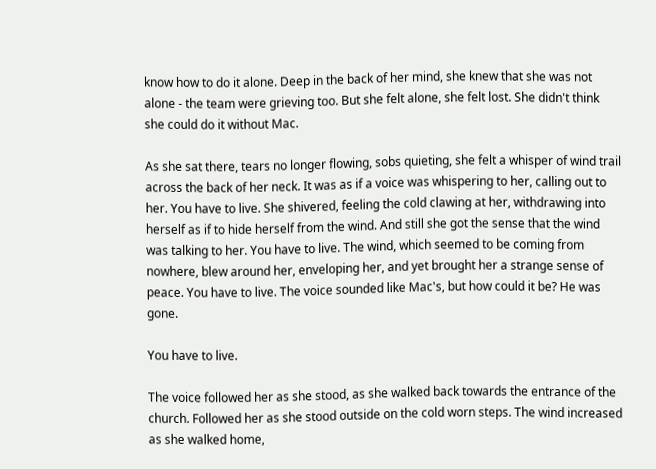know how to do it alone. Deep in the back of her mind, she knew that she was not alone - the team were grieving too. But she felt alone, she felt lost. She didn't think she could do it without Mac.

As she sat there, tears no longer flowing, sobs quieting, she felt a whisper of wind trail across the back of her neck. It was as if a voice was whispering to her, calling out to her. You have to live. She shivered, feeling the cold clawing at her, withdrawing into herself as if to hide herself from the wind. And still she got the sense that the wind was talking to her. You have to live. The wind, which seemed to be coming from nowhere, blew around her, enveloping her, and yet brought her a strange sense of peace. You have to live. The voice sounded like Mac's, but how could it be? He was gone.

You have to live.

The voice followed her as she stood, as she walked back towards the entrance of the church. Followed her as she stood outside on the cold worn steps. The wind increased as she walked home,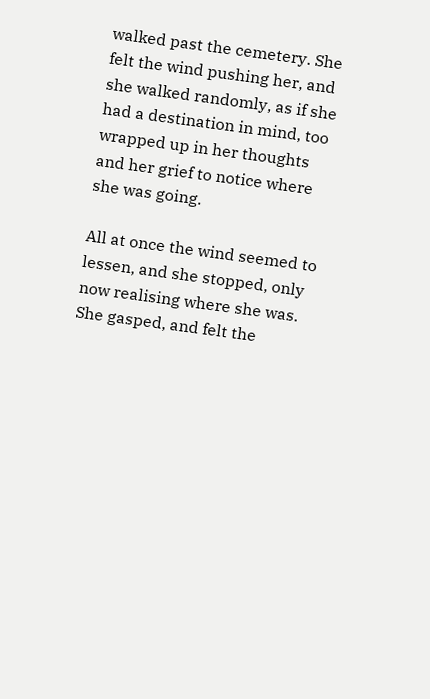walked past the cemetery. She felt the wind pushing her, and she walked randomly, as if she had a destination in mind, too wrapped up in her thoughts and her grief to notice where she was going.

All at once the wind seemed to lessen, and she stopped, only now realising where she was. She gasped, and felt the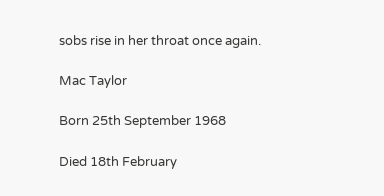sobs rise in her throat once again.

Mac Taylor

Born 25th September 1968

Died 18th February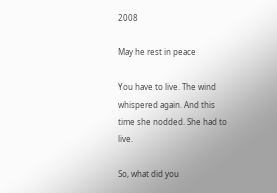2008

May he rest in peace

You have to live. The wind whispered again. And this time she nodded. She had to live.

So, what did you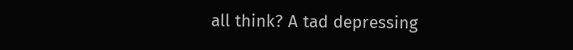all think? A tad depressing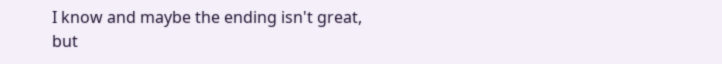I know and maybe the ending isn't great, but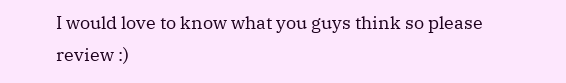I would love to know what you guys think so please review :)